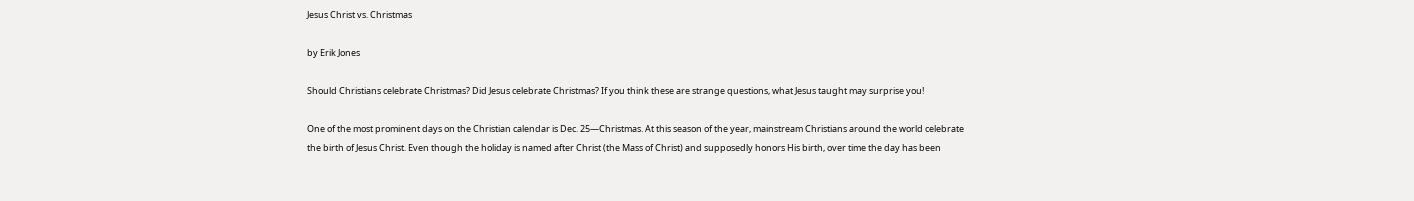Jesus Christ vs. Christmas

by Erik Jones

Should Christians celebrate Christmas? Did Jesus celebrate Christmas? If you think these are strange questions, what Jesus taught may surprise you!

One of the most prominent days on the Christian calendar is Dec. 25—Christmas. At this season of the year, mainstream Christians around the world celebrate the birth of Jesus Christ. Even though the holiday is named after Christ (the Mass of Christ) and supposedly honors His birth, over time the day has been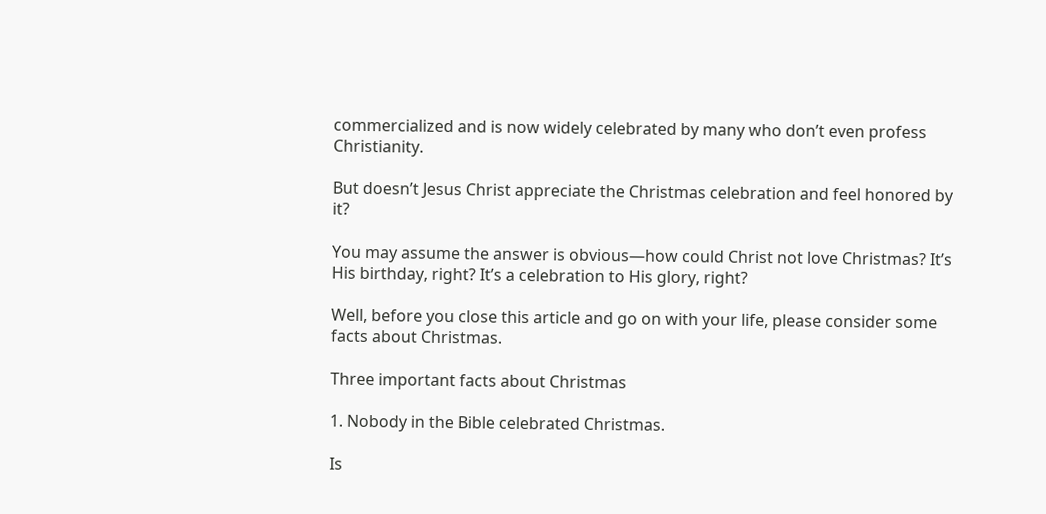commercialized and is now widely celebrated by many who don’t even profess Christianity.

But doesn’t Jesus Christ appreciate the Christmas celebration and feel honored by it?

You may assume the answer is obvious—how could Christ not love Christmas? It’s His birthday, right? It’s a celebration to His glory, right?

Well, before you close this article and go on with your life, please consider some facts about Christmas.

Three important facts about Christmas

1. Nobody in the Bible celebrated Christmas.

Is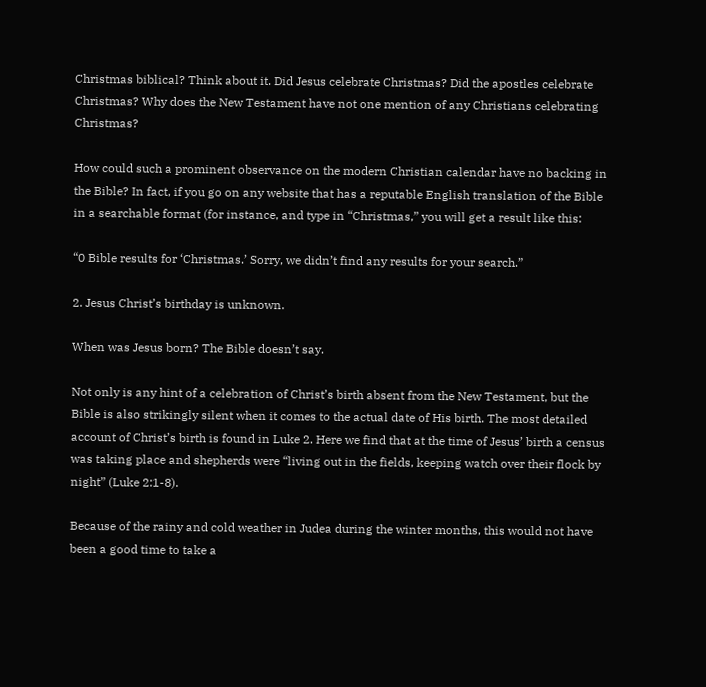Christmas biblical? Think about it. Did Jesus celebrate Christmas? Did the apostles celebrate Christmas? Why does the New Testament have not one mention of any Christians celebrating Christmas?

How could such a prominent observance on the modern Christian calendar have no backing in the Bible? In fact, if you go on any website that has a reputable English translation of the Bible in a searchable format (for instance, and type in “Christmas,” you will get a result like this:

“0 Bible results for ‘Christmas.’ Sorry, we didn’t find any results for your search.”

2. Jesus Christ’s birthday is unknown.

When was Jesus born? The Bible doesn’t say.

Not only is any hint of a celebration of Christ’s birth absent from the New Testament, but the Bible is also strikingly silent when it comes to the actual date of His birth. The most detailed account of Christ’s birth is found in Luke 2. Here we find that at the time of Jesus’ birth a census was taking place and shepherds were “living out in the fields, keeping watch over their flock by night” (Luke 2:1-8).

Because of the rainy and cold weather in Judea during the winter months, this would not have been a good time to take a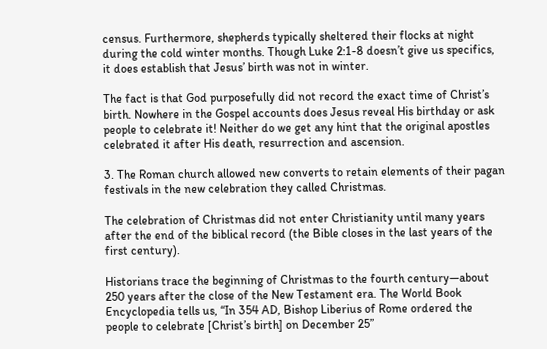census. Furthermore, shepherds typically sheltered their flocks at night during the cold winter months. Though Luke 2:1-8 doesn’t give us specifics, it does establish that Jesus’ birth was not in winter.

The fact is that God purposefully did not record the exact time of Christ’s birth. Nowhere in the Gospel accounts does Jesus reveal His birthday or ask people to celebrate it! Neither do we get any hint that the original apostles celebrated it after His death, resurrection and ascension.

3. The Roman church allowed new converts to retain elements of their pagan festivals in the new celebration they called Christmas.

The celebration of Christmas did not enter Christianity until many years after the end of the biblical record (the Bible closes in the last years of the first century).

Historians trace the beginning of Christmas to the fourth century—about 250 years after the close of the New Testament era. The World Book Encyclopedia tells us, “In 354 AD, Bishop Liberius of Rome ordered the people to celebrate [Christ’s birth] on December 25”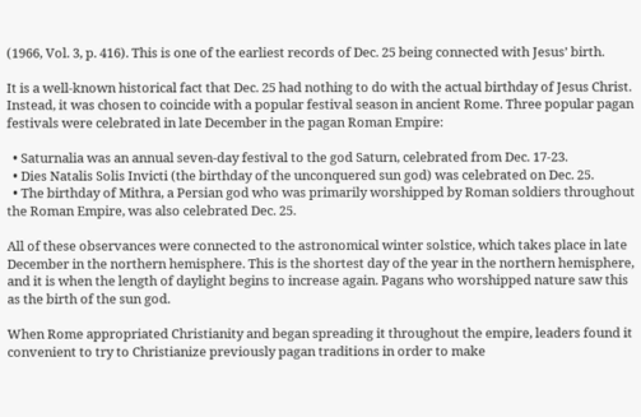(1966, Vol. 3, p. 416). This is one of the earliest records of Dec. 25 being connected with Jesus’ birth.

It is a well-known historical fact that Dec. 25 had nothing to do with the actual birthday of Jesus Christ. Instead, it was chosen to coincide with a popular festival season in ancient Rome. Three popular pagan festivals were celebrated in late December in the pagan Roman Empire:

  • Saturnalia was an annual seven-day festival to the god Saturn, celebrated from Dec. 17-23.
  • Dies Natalis Solis Invicti (the birthday of the unconquered sun god) was celebrated on Dec. 25.
  • The birthday of Mithra, a Persian god who was primarily worshipped by Roman soldiers throughout the Roman Empire, was also celebrated Dec. 25.

All of these observances were connected to the astronomical winter solstice, which takes place in late December in the northern hemisphere. This is the shortest day of the year in the northern hemisphere, and it is when the length of daylight begins to increase again. Pagans who worshipped nature saw this as the birth of the sun god.

When Rome appropriated Christianity and began spreading it throughout the empire, leaders found it convenient to try to Christianize previously pagan traditions in order to make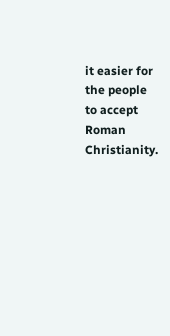it easier for the people to accept Roman Christianity.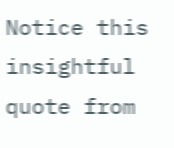Notice this insightful quote from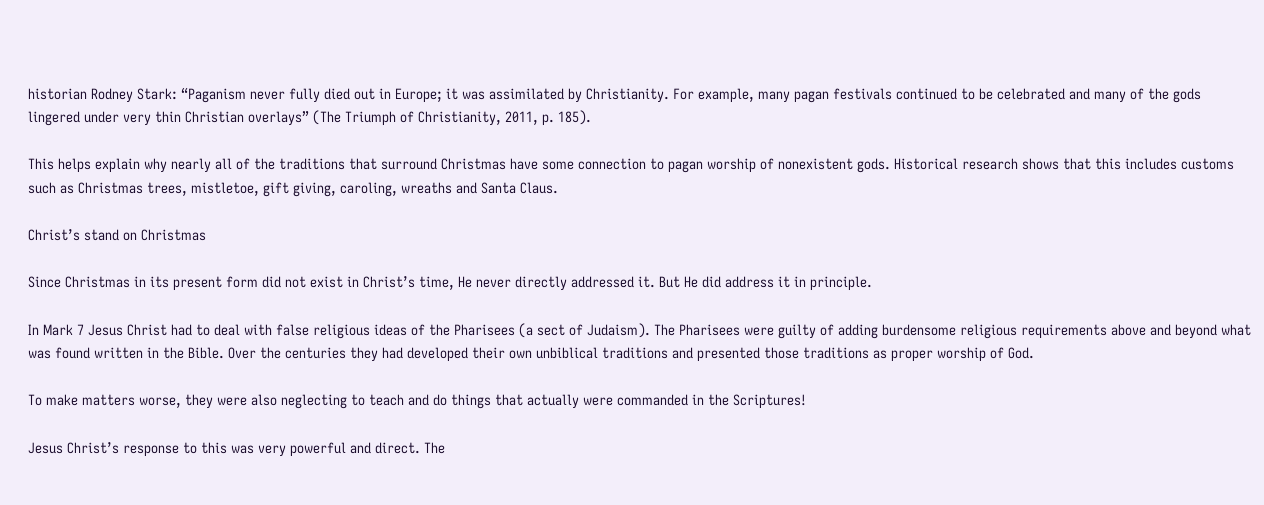historian Rodney Stark: “Paganism never fully died out in Europe; it was assimilated by Christianity. For example, many pagan festivals continued to be celebrated and many of the gods lingered under very thin Christian overlays” (The Triumph of Christianity, 2011, p. 185).

This helps explain why nearly all of the traditions that surround Christmas have some connection to pagan worship of nonexistent gods. Historical research shows that this includes customs such as Christmas trees, mistletoe, gift giving, caroling, wreaths and Santa Claus.

Christ’s stand on Christmas

Since Christmas in its present form did not exist in Christ’s time, He never directly addressed it. But He did address it in principle.

In Mark 7 Jesus Christ had to deal with false religious ideas of the Pharisees (a sect of Judaism). The Pharisees were guilty of adding burdensome religious requirements above and beyond what was found written in the Bible. Over the centuries they had developed their own unbiblical traditions and presented those traditions as proper worship of God.

To make matters worse, they were also neglecting to teach and do things that actually were commanded in the Scriptures!

Jesus Christ’s response to this was very powerful and direct. The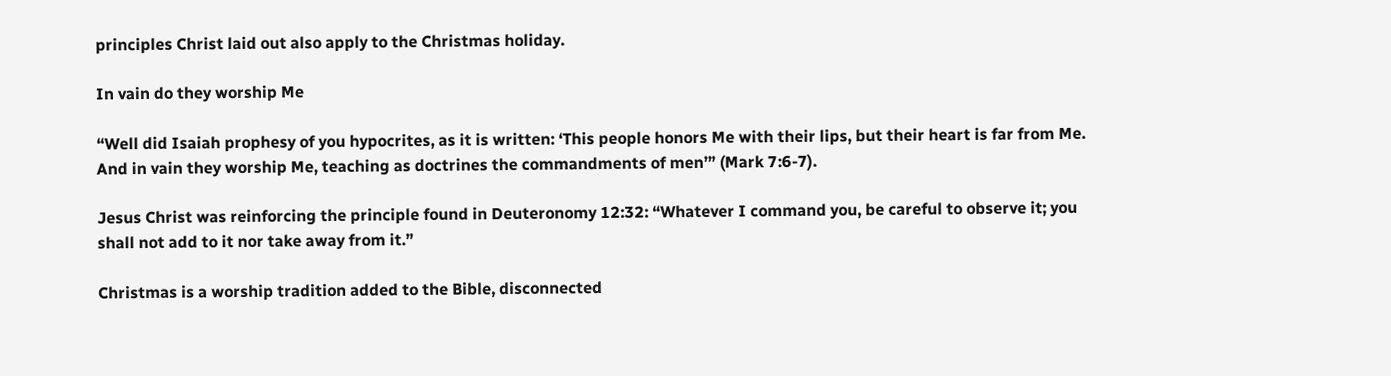principles Christ laid out also apply to the Christmas holiday.

In vain do they worship Me

“Well did Isaiah prophesy of you hypocrites, as it is written: ‘This people honors Me with their lips, but their heart is far from Me. And in vain they worship Me, teaching as doctrines the commandments of men’” (Mark 7:6-7).

Jesus Christ was reinforcing the principle found in Deuteronomy 12:32: “Whatever I command you, be careful to observe it; you shall not add to it nor take away from it.”

Christmas is a worship tradition added to the Bible, disconnected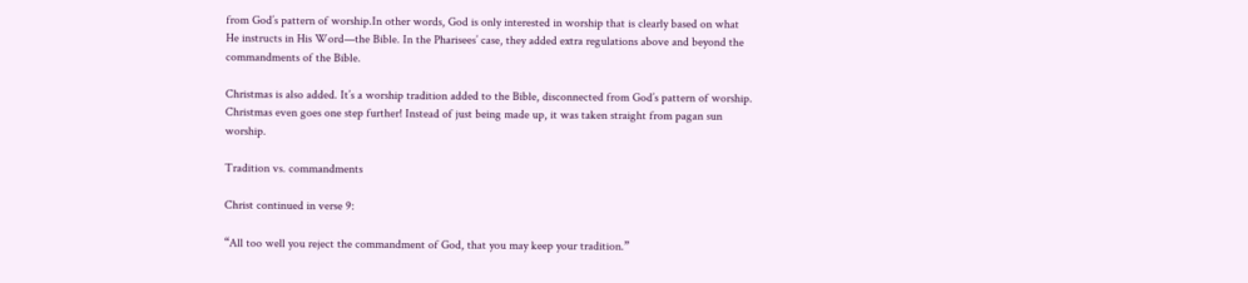from God’s pattern of worship.In other words, God is only interested in worship that is clearly based on what He instructs in His Word—the Bible. In the Pharisees’ case, they added extra regulations above and beyond the commandments of the Bible.

Christmas is also added. It’s a worship tradition added to the Bible, disconnected from God’s pattern of worship. Christmas even goes one step further! Instead of just being made up, it was taken straight from pagan sun worship.

Tradition vs. commandments

Christ continued in verse 9:

“All too well you reject the commandment of God, that you may keep your tradition.”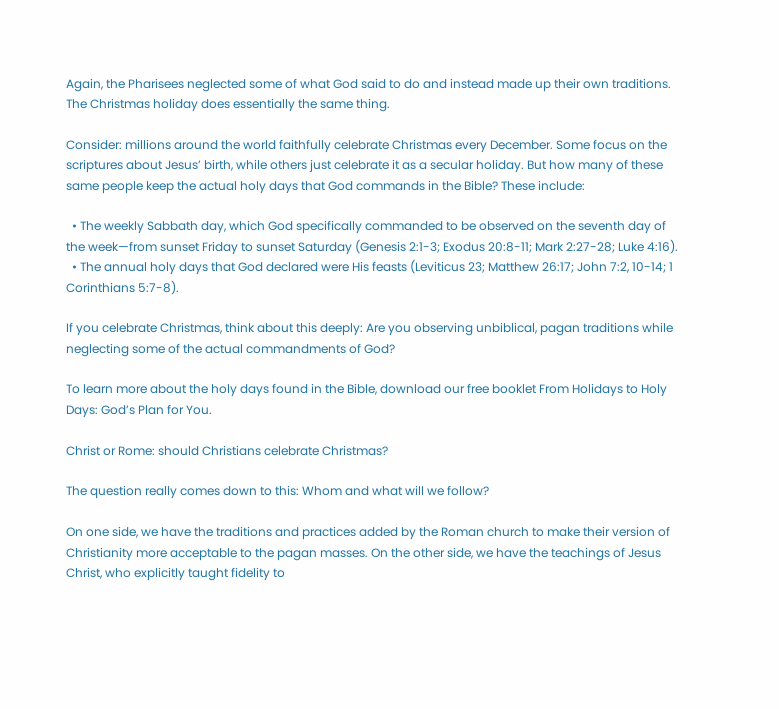Again, the Pharisees neglected some of what God said to do and instead made up their own traditions. The Christmas holiday does essentially the same thing.

Consider: millions around the world faithfully celebrate Christmas every December. Some focus on the scriptures about Jesus’ birth, while others just celebrate it as a secular holiday. But how many of these same people keep the actual holy days that God commands in the Bible? These include:

  • The weekly Sabbath day, which God specifically commanded to be observed on the seventh day of the week—from sunset Friday to sunset Saturday (Genesis 2:1-3; Exodus 20:8-11; Mark 2:27-28; Luke 4:16).
  • The annual holy days that God declared were His feasts (Leviticus 23; Matthew 26:17; John 7:2, 10-14; 1 Corinthians 5:7-8).

If you celebrate Christmas, think about this deeply: Are you observing unbiblical, pagan traditions while neglecting some of the actual commandments of God?

To learn more about the holy days found in the Bible, download our free booklet From Holidays to Holy Days: God’s Plan for You.

Christ or Rome: should Christians celebrate Christmas?

The question really comes down to this: Whom and what will we follow?

On one side, we have the traditions and practices added by the Roman church to make their version of Christianity more acceptable to the pagan masses. On the other side, we have the teachings of Jesus Christ, who explicitly taught fidelity to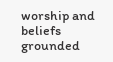worship and beliefs grounded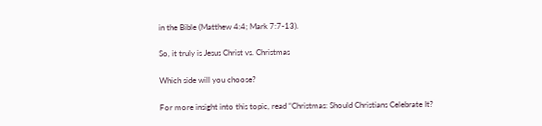in the Bible (Matthew 4:4; Mark 7:7-13).

So, it truly is Jesus Christ vs. Christmas

Which side will you choose?

For more insight into this topic, read “Christmas: Should Christians Celebrate It?